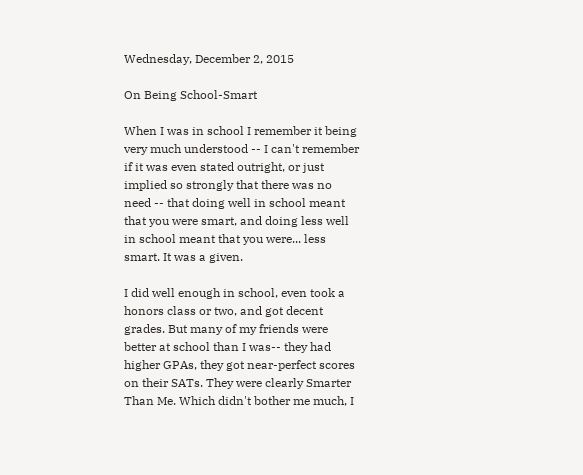Wednesday, December 2, 2015

On Being School-Smart

When I was in school I remember it being very much understood -- I can't remember if it was even stated outright, or just implied so strongly that there was no need -- that doing well in school meant that you were smart, and doing less well in school meant that you were... less smart. It was a given.

I did well enough in school, even took a honors class or two, and got decent grades. But many of my friends were better at school than I was-- they had higher GPAs, they got near-perfect scores on their SATs. They were clearly Smarter Than Me. Which didn't bother me much, I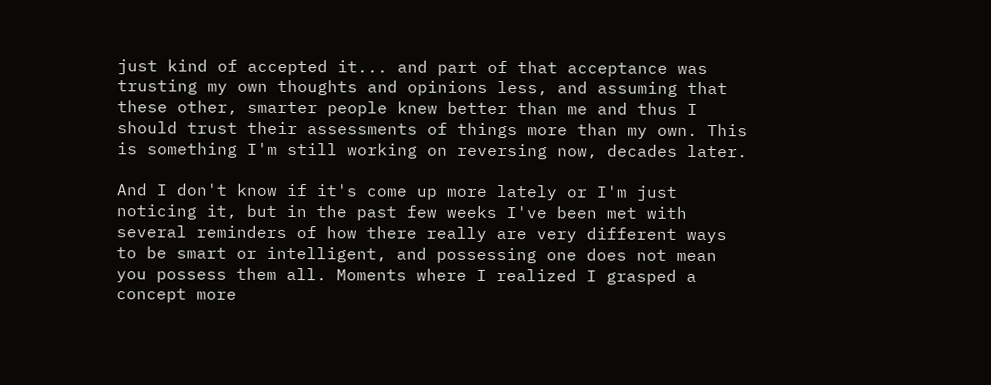just kind of accepted it... and part of that acceptance was trusting my own thoughts and opinions less, and assuming that these other, smarter people knew better than me and thus I should trust their assessments of things more than my own. This is something I'm still working on reversing now, decades later.

And I don't know if it's come up more lately or I'm just noticing it, but in the past few weeks I've been met with several reminders of how there really are very different ways to be smart or intelligent, and possessing one does not mean you possess them all. Moments where I realized I grasped a concept more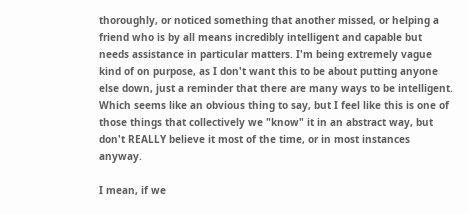thoroughly, or noticed something that another missed, or helping a friend who is by all means incredibly intelligent and capable but needs assistance in particular matters. I'm being extremely vague kind of on purpose, as I don't want this to be about putting anyone else down, just a reminder that there are many ways to be intelligent. Which seems like an obvious thing to say, but I feel like this is one of those things that collectively we "know" it in an abstract way, but don't REALLY believe it most of the time, or in most instances anyway.

I mean, if we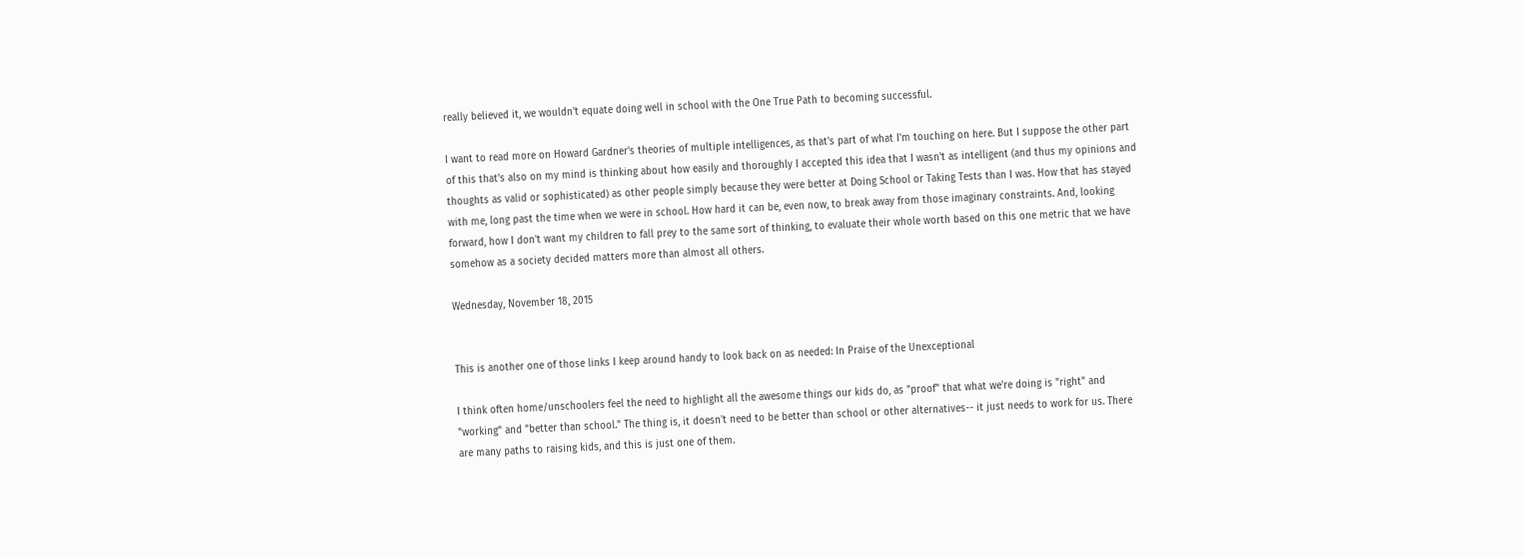really believed it, we wouldn't equate doing well in school with the One True Path to becoming successful.

I want to read more on Howard Gardner's theories of multiple intelligences, as that's part of what I'm touching on here. But I suppose the other part of this that's also on my mind is thinking about how easily and thoroughly I accepted this idea that I wasn't as intelligent (and thus my opinions and thoughts as valid or sophisticated) as other people simply because they were better at Doing School or Taking Tests than I was. How that has stayed with me, long past the time when we were in school. How hard it can be, even now, to break away from those imaginary constraints. And, looking forward, how I don't want my children to fall prey to the same sort of thinking, to evaluate their whole worth based on this one metric that we have somehow as a society decided matters more than almost all others.

Wednesday, November 18, 2015


This is another one of those links I keep around handy to look back on as needed: In Praise of the Unexceptional

I think often home/unschoolers feel the need to highlight all the awesome things our kids do, as "proof" that what we're doing is "right" and "working" and "better than school." The thing is, it doesn't need to be better than school or other alternatives-- it just needs to work for us. There are many paths to raising kids, and this is just one of them.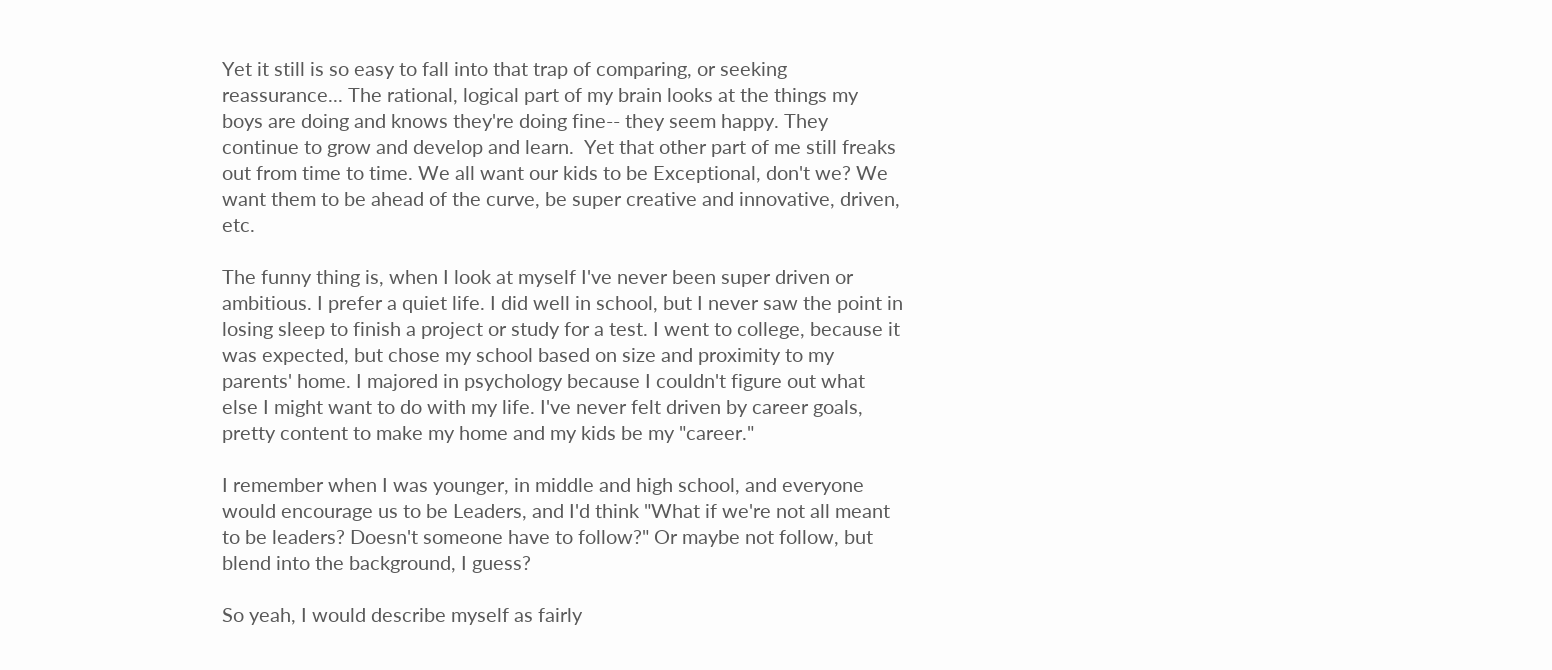Yet it still is so easy to fall into that trap of comparing, or seeking reassurance... The rational, logical part of my brain looks at the things my boys are doing and knows they're doing fine-- they seem happy. They continue to grow and develop and learn.  Yet that other part of me still freaks out from time to time. We all want our kids to be Exceptional, don't we? We want them to be ahead of the curve, be super creative and innovative, driven, etc.

The funny thing is, when I look at myself I've never been super driven or ambitious. I prefer a quiet life. I did well in school, but I never saw the point in losing sleep to finish a project or study for a test. I went to college, because it was expected, but chose my school based on size and proximity to my parents' home. I majored in psychology because I couldn't figure out what else I might want to do with my life. I've never felt driven by career goals, pretty content to make my home and my kids be my "career."

I remember when I was younger, in middle and high school, and everyone would encourage us to be Leaders, and I'd think "What if we're not all meant to be leaders? Doesn't someone have to follow?" Or maybe not follow, but blend into the background, I guess?

So yeah, I would describe myself as fairly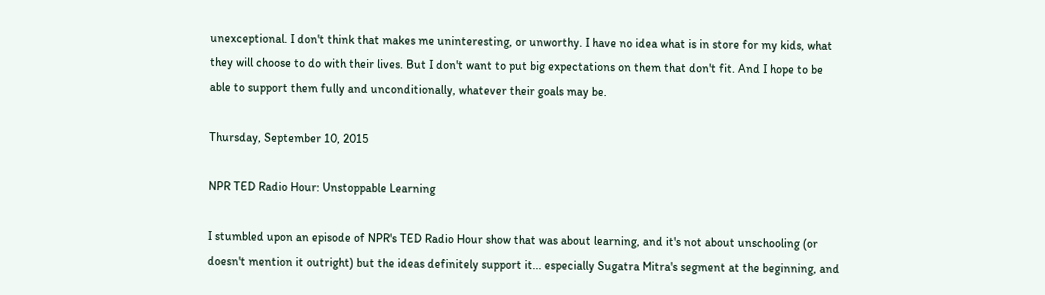unexceptional. I don't think that makes me uninteresting, or unworthy. I have no idea what is in store for my kids, what they will choose to do with their lives. But I don't want to put big expectations on them that don't fit. And I hope to be able to support them fully and unconditionally, whatever their goals may be.

Thursday, September 10, 2015

NPR TED Radio Hour: Unstoppable Learning

I stumbled upon an episode of NPR's TED Radio Hour show that was about learning, and it's not about unschooling (or doesn't mention it outright) but the ideas definitely support it... especially Sugatra Mitra's segment at the beginning, and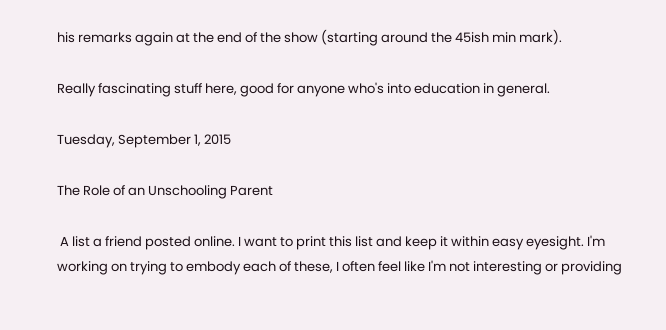his remarks again at the end of the show (starting around the 45ish min mark).

Really fascinating stuff here, good for anyone who's into education in general.

Tuesday, September 1, 2015

The Role of an Unschooling Parent

 A list a friend posted online. I want to print this list and keep it within easy eyesight. I'm working on trying to embody each of these, I often feel like I'm not interesting or providing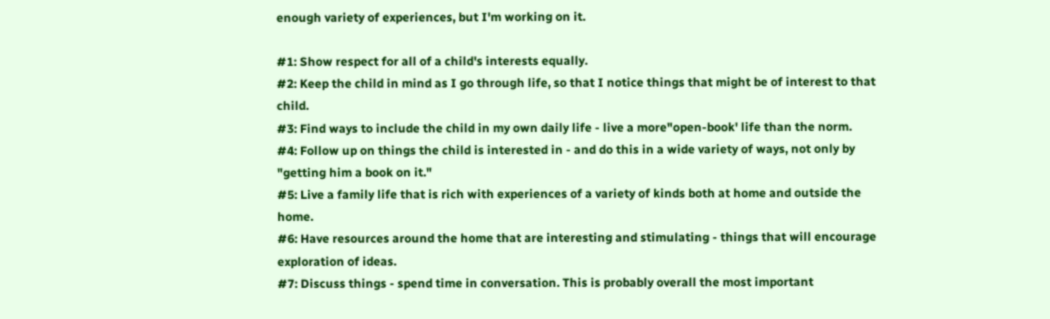enough variety of experiences, but I'm working on it.

#1: Show respect for all of a child's interests equally.
#2: Keep the child in mind as I go through life, so that I notice things that might be of interest to that child.
#3: Find ways to include the child in my own daily life - live a more"open-book' life than the norm.
#4: Follow up on things the child is interested in - and do this in a wide variety of ways, not only by "getting him a book on it."
#5: Live a family life that is rich with experiences of a variety of kinds both at home and outside the home.
#6: Have resources around the home that are interesting and stimulating - things that will encourage exploration of ideas.
#7: Discuss things - spend time in conversation. This is probably overall the most important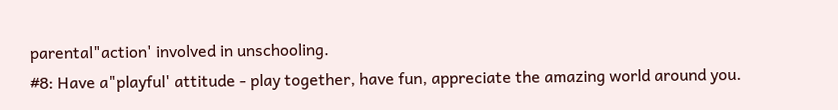parental"action' involved in unschooling.
#8: Have a"playful' attitude - play together, have fun, appreciate the amazing world around you.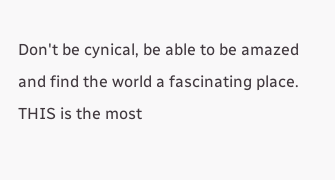Don't be cynical, be able to be amazed and find the world a fascinating place. THIS is the most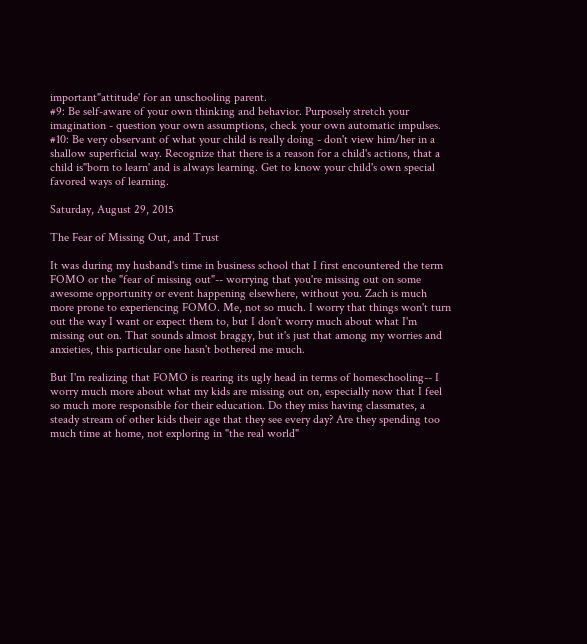important"attitude' for an unschooling parent.
#9: Be self-aware of your own thinking and behavior. Purposely stretch your imagination - question your own assumptions, check your own automatic impulses.
#10: Be very observant of what your child is really doing - don't view him/her in a shallow superficial way. Recognize that there is a reason for a child's actions, that a child is"born to learn' and is always learning. Get to know your child's own special favored ways of learning.

Saturday, August 29, 2015

The Fear of Missing Out, and Trust

It was during my husband's time in business school that I first encountered the term FOMO or the "fear of missing out"-- worrying that you're missing out on some awesome opportunity or event happening elsewhere, without you. Zach is much more prone to experiencing FOMO. Me, not so much. I worry that things won't turn out the way I want or expect them to, but I don't worry much about what I'm missing out on. That sounds almost braggy, but it's just that among my worries and anxieties, this particular one hasn't bothered me much.

But I'm realizing that FOMO is rearing its ugly head in terms of homeschooling-- I worry much more about what my kids are missing out on, especially now that I feel so much more responsible for their education. Do they miss having classmates, a steady stream of other kids their age that they see every day? Are they spending too much time at home, not exploring in "the real world"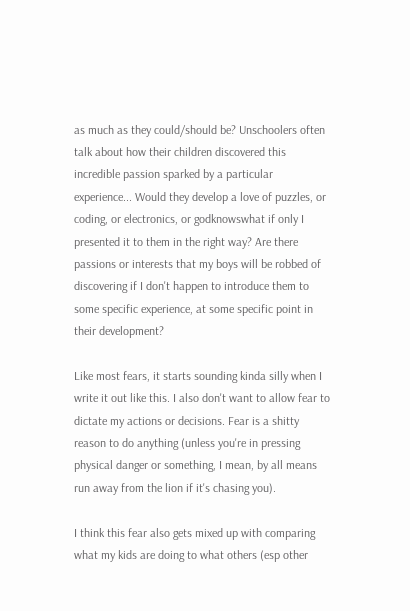as much as they could/should be? Unschoolers often talk about how their children discovered this incredible passion sparked by a particular experience... Would they develop a love of puzzles, or coding, or electronics, or godknowswhat if only I presented it to them in the right way? Are there passions or interests that my boys will be robbed of discovering if I don't happen to introduce them to some specific experience, at some specific point in their development?

Like most fears, it starts sounding kinda silly when I write it out like this. I also don't want to allow fear to dictate my actions or decisions. Fear is a shitty reason to do anything (unless you're in pressing physical danger or something, I mean, by all means run away from the lion if it's chasing you).

I think this fear also gets mixed up with comparing what my kids are doing to what others (esp other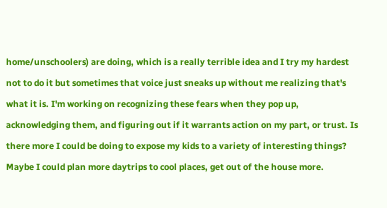home/unschoolers) are doing, which is a really terrible idea and I try my hardest not to do it but sometimes that voice just sneaks up without me realizing that's what it is. I'm working on recognizing these fears when they pop up, acknowledging them, and figuring out if it warrants action on my part, or trust. Is there more I could be doing to expose my kids to a variety of interesting things? Maybe I could plan more daytrips to cool places, get out of the house more.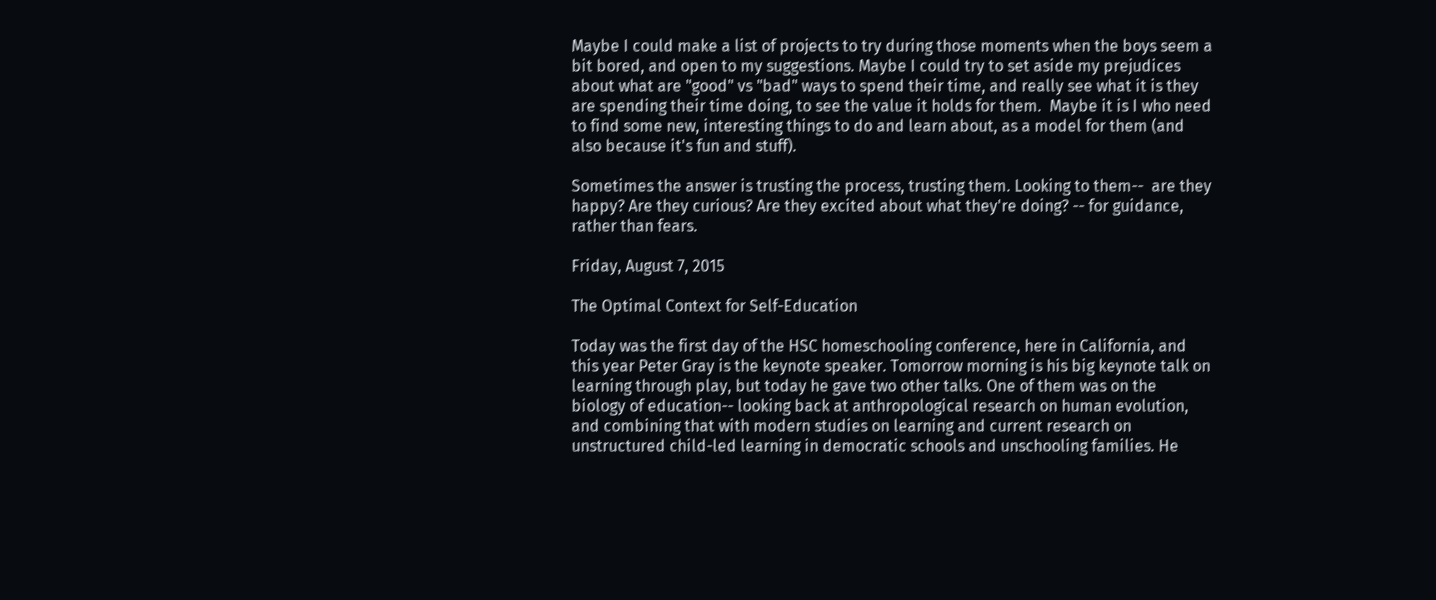Maybe I could make a list of projects to try during those moments when the boys seem a bit bored, and open to my suggestions. Maybe I could try to set aside my prejudices about what are "good" vs "bad" ways to spend their time, and really see what it is they are spending their time doing, to see the value it holds for them.  Maybe it is I who need to find some new, interesting things to do and learn about, as a model for them (and also because it's fun and stuff).

Sometimes the answer is trusting the process, trusting them. Looking to them--  are they happy? Are they curious? Are they excited about what they're doing? -- for guidance, rather than fears.

Friday, August 7, 2015

The Optimal Context for Self-Education

Today was the first day of the HSC homeschooling conference, here in California, and this year Peter Gray is the keynote speaker. Tomorrow morning is his big keynote talk on learning through play, but today he gave two other talks. One of them was on the biology of education-- looking back at anthropological research on human evolution, and combining that with modern studies on learning and current research on unstructured child-led learning in democratic schools and unschooling families. He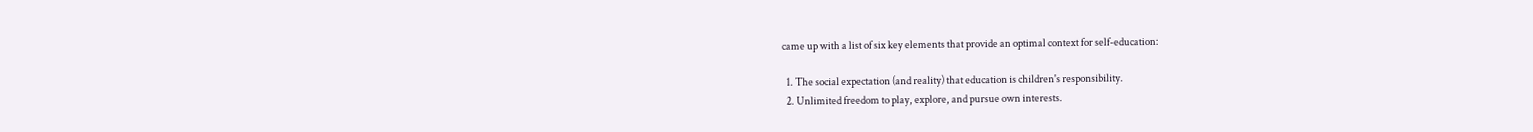came up with a list of six key elements that provide an optimal context for self-education:

  1. The social expectation (and reality) that education is children's responsibility.
  2. Unlimited freedom to play, explore, and pursue own interests.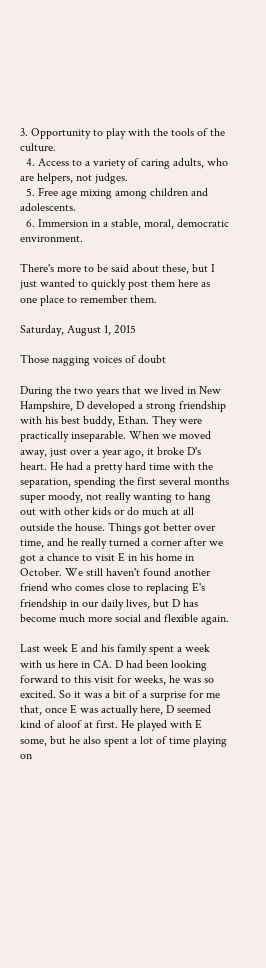3. Opportunity to play with the tools of the culture.
  4. Access to a variety of caring adults, who are helpers, not judges.
  5. Free age mixing among children and adolescents.
  6. Immersion in a stable, moral, democratic environment.

There's more to be said about these, but I just wanted to quickly post them here as one place to remember them.

Saturday, August 1, 2015

Those nagging voices of doubt

During the two years that we lived in New Hampshire, D developed a strong friendship with his best buddy, Ethan. They were practically inseparable. When we moved away, just over a year ago, it broke D's heart. He had a pretty hard time with the separation, spending the first several months super moody, not really wanting to hang out with other kids or do much at all outside the house. Things got better over time, and he really turned a corner after we got a chance to visit E in his home in October. We still haven't found another friend who comes close to replacing E's friendship in our daily lives, but D has become much more social and flexible again.

Last week E and his family spent a week with us here in CA. D had been looking forward to this visit for weeks, he was so excited. So it was a bit of a surprise for me that, once E was actually here, D seemed kind of aloof at first. He played with E some, but he also spent a lot of time playing on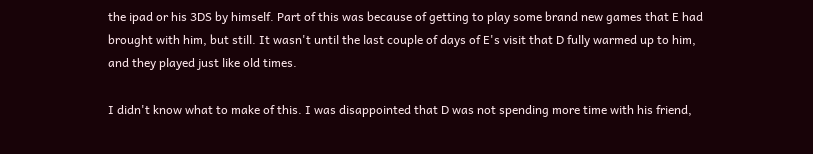the ipad or his 3DS by himself. Part of this was because of getting to play some brand new games that E had brought with him, but still. It wasn't until the last couple of days of E's visit that D fully warmed up to him, and they played just like old times.

I didn't know what to make of this. I was disappointed that D was not spending more time with his friend,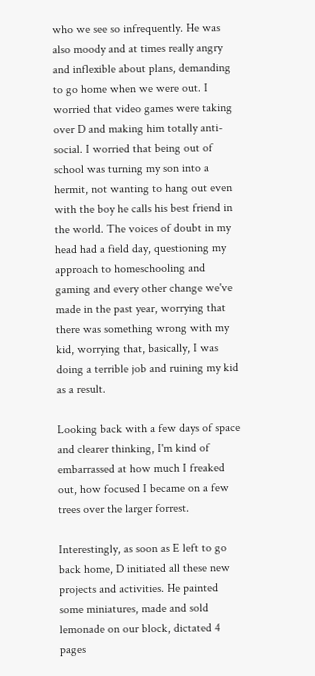who we see so infrequently. He was also moody and at times really angry and inflexible about plans, demanding to go home when we were out. I worried that video games were taking over D and making him totally anti-social. I worried that being out of school was turning my son into a hermit, not wanting to hang out even with the boy he calls his best friend in the world. The voices of doubt in my head had a field day, questioning my approach to homeschooling and gaming and every other change we've made in the past year, worrying that there was something wrong with my kid, worrying that, basically, I was doing a terrible job and ruining my kid as a result.

Looking back with a few days of space and clearer thinking, I'm kind of embarrassed at how much I freaked out, how focused I became on a few trees over the larger forrest.

Interestingly, as soon as E left to go back home, D initiated all these new projects and activities. He painted some miniatures, made and sold lemonade on our block, dictated 4 pages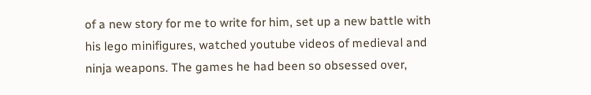of a new story for me to write for him, set up a new battle with his lego minifigures, watched youtube videos of medieval and ninja weapons. The games he had been so obsessed over,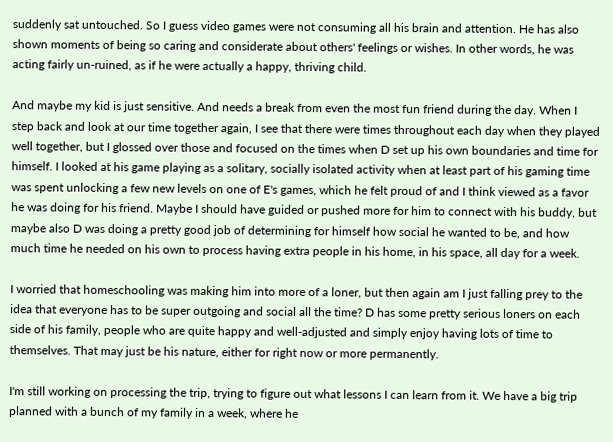suddenly sat untouched. So I guess video games were not consuming all his brain and attention. He has also shown moments of being so caring and considerate about others' feelings or wishes. In other words, he was acting fairly un-ruined, as if he were actually a happy, thriving child.

And maybe my kid is just sensitive. And needs a break from even the most fun friend during the day. When I step back and look at our time together again, I see that there were times throughout each day when they played well together, but I glossed over those and focused on the times when D set up his own boundaries and time for himself. I looked at his game playing as a solitary, socially isolated activity when at least part of his gaming time was spent unlocking a few new levels on one of E's games, which he felt proud of and I think viewed as a favor he was doing for his friend. Maybe I should have guided or pushed more for him to connect with his buddy, but maybe also D was doing a pretty good job of determining for himself how social he wanted to be, and how much time he needed on his own to process having extra people in his home, in his space, all day for a week.

I worried that homeschooling was making him into more of a loner, but then again am I just falling prey to the idea that everyone has to be super outgoing and social all the time? D has some pretty serious loners on each side of his family, people who are quite happy and well-adjusted and simply enjoy having lots of time to themselves. That may just be his nature, either for right now or more permanently.

I'm still working on processing the trip, trying to figure out what lessons I can learn from it. We have a big trip planned with a bunch of my family in a week, where he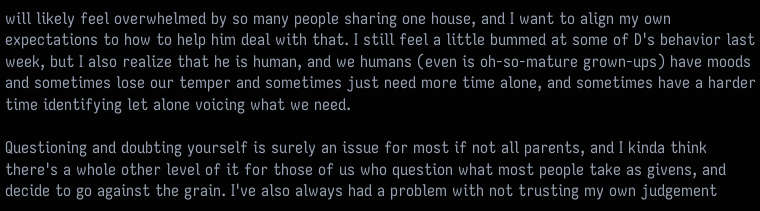will likely feel overwhelmed by so many people sharing one house, and I want to align my own expectations to how to help him deal with that. I still feel a little bummed at some of D's behavior last week, but I also realize that he is human, and we humans (even is oh-so-mature grown-ups) have moods and sometimes lose our temper and sometimes just need more time alone, and sometimes have a harder time identifying let alone voicing what we need.

Questioning and doubting yourself is surely an issue for most if not all parents, and I kinda think there's a whole other level of it for those of us who question what most people take as givens, and decide to go against the grain. I've also always had a problem with not trusting my own judgement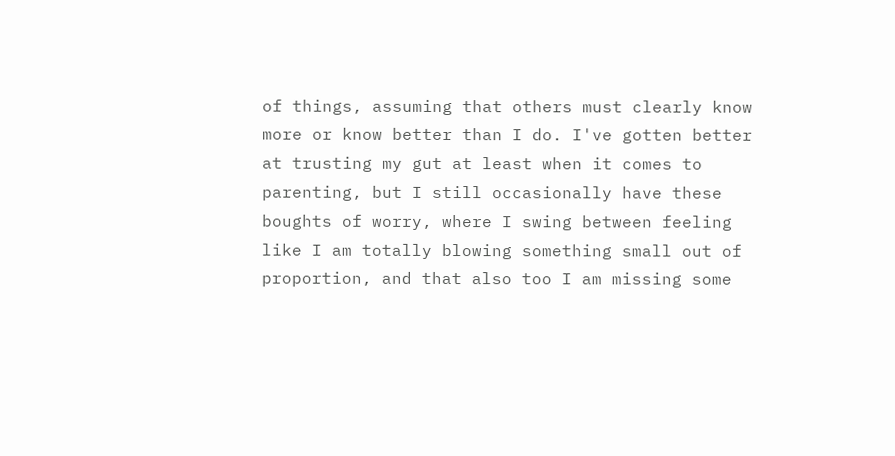of things, assuming that others must clearly know more or know better than I do. I've gotten better at trusting my gut at least when it comes to parenting, but I still occasionally have these boughts of worry, where I swing between feeling like I am totally blowing something small out of proportion, and that also too I am missing some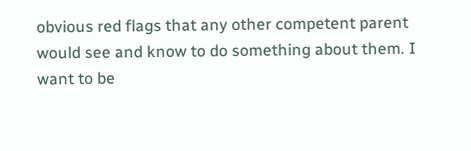obvious red flags that any other competent parent would see and know to do something about them. I want to be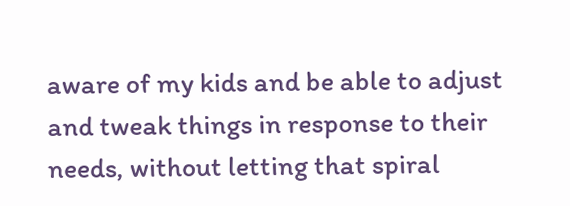aware of my kids and be able to adjust and tweak things in response to their needs, without letting that spiral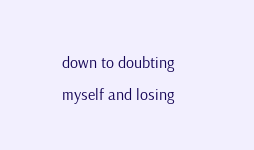down to doubting myself and losing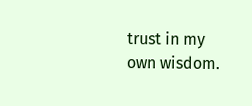trust in my own wisdom.